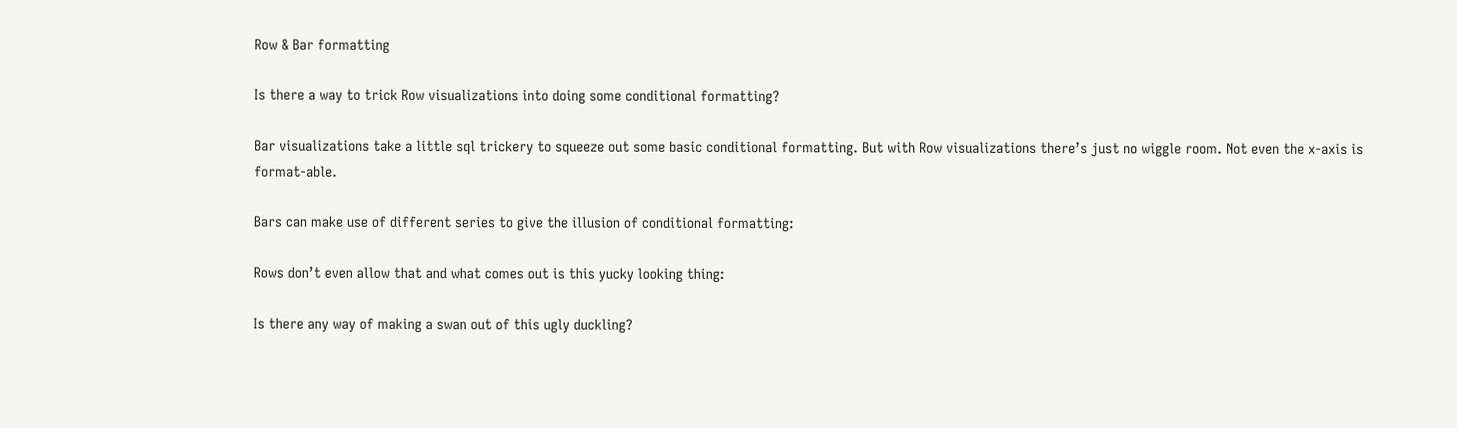Row & Bar formatting

Is there a way to trick Row visualizations into doing some conditional formatting?

Bar visualizations take a little sql trickery to squeeze out some basic conditional formatting. But with Row visualizations there’s just no wiggle room. Not even the x-axis is format-able.

Bars can make use of different series to give the illusion of conditional formatting:

Rows don’t even allow that and what comes out is this yucky looking thing:

Is there any way of making a swan out of this ugly duckling?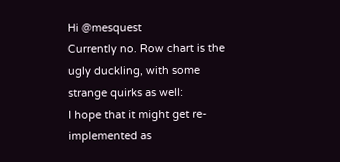Hi @mesquest
Currently no. Row chart is the ugly duckling, with some strange quirks as well:
I hope that it might get re-implemented as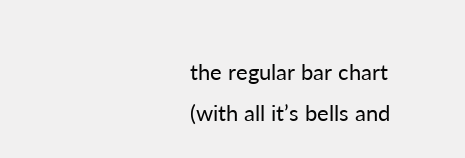the regular bar chart (with all it’s bells and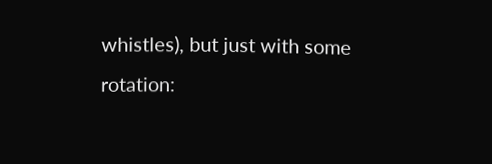whistles), but just with some rotation: